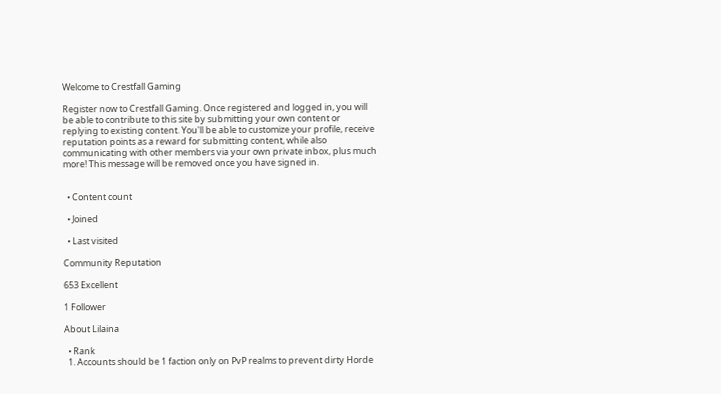Welcome to Crestfall Gaming

Register now to Crestfall Gaming. Once registered and logged in, you will be able to contribute to this site by submitting your own content or replying to existing content. You'll be able to customize your profile, receive reputation points as a reward for submitting content, while also communicating with other members via your own private inbox, plus much more! This message will be removed once you have signed in.


  • Content count

  • Joined

  • Last visited

Community Reputation

653 Excellent

1 Follower

About Lilaina

  • Rank
  1. Accounts should be 1 faction only on PvP realms to prevent dirty Horde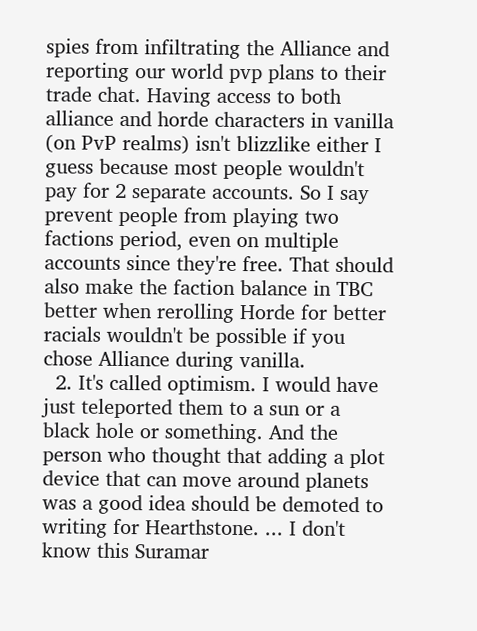spies from infiltrating the Alliance and reporting our world pvp plans to their trade chat. Having access to both alliance and horde characters in vanilla (on PvP realms) isn't blizzlike either I guess because most people wouldn't pay for 2 separate accounts. So I say prevent people from playing two factions period, even on multiple accounts since they're free. That should also make the faction balance in TBC better when rerolling Horde for better racials wouldn't be possible if you chose Alliance during vanilla.
  2. It's called optimism. I would have just teleported them to a sun or a black hole or something. And the person who thought that adding a plot device that can move around planets was a good idea should be demoted to writing for Hearthstone. ... I don't know this Suramar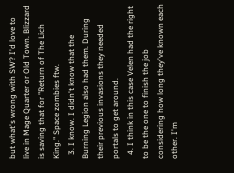but what's wrong with SW? I'd love to live in Mage Quarter or Old Town. Blizzard is saving that for "Return of The Lich King." Space zombies ftw.
  3. I know. I didn't know that the Burning Legion also had them. During their previous invasions they needed portals to get around.
  4. I think in this case Velen had the right to be the one to finish the job considering how long they've known each other. I'm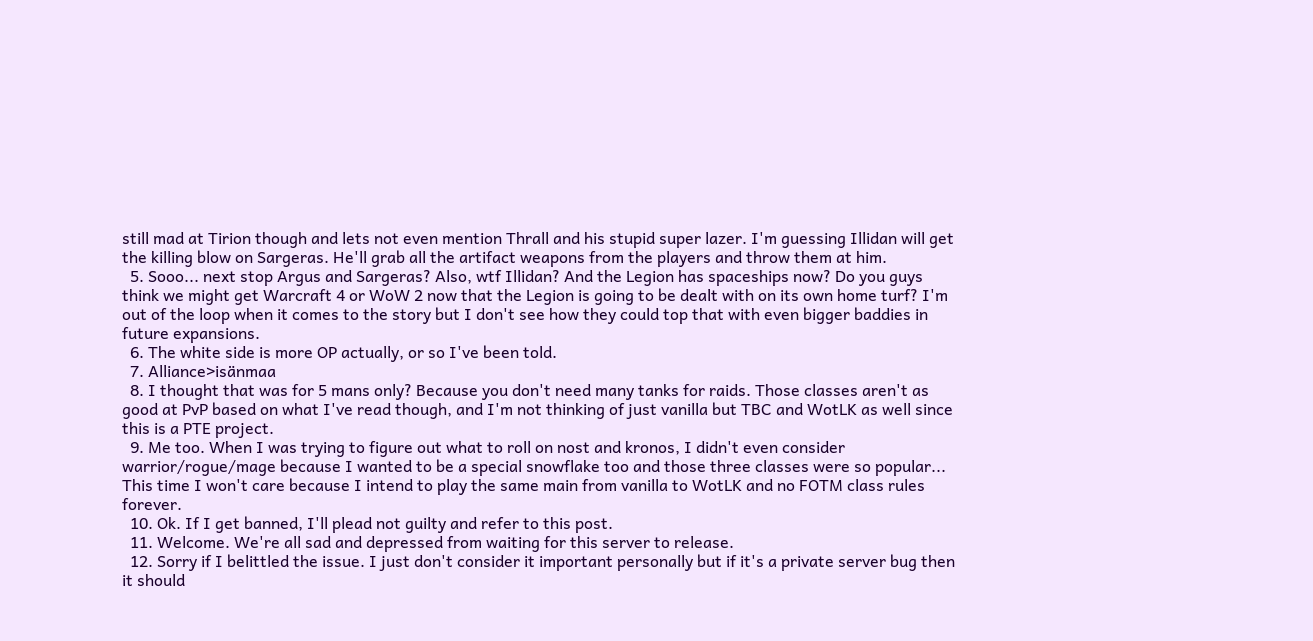still mad at Tirion though and lets not even mention Thrall and his stupid super lazer. I'm guessing Illidan will get the killing blow on Sargeras. He'll grab all the artifact weapons from the players and throw them at him.
  5. Sooo... next stop Argus and Sargeras? Also, wtf Illidan? And the Legion has spaceships now? Do you guys think we might get Warcraft 4 or WoW 2 now that the Legion is going to be dealt with on its own home turf? I'm out of the loop when it comes to the story but I don't see how they could top that with even bigger baddies in future expansions.
  6. The white side is more OP actually, or so I've been told.
  7. Alliance>isänmaa
  8. I thought that was for 5 mans only? Because you don't need many tanks for raids. Those classes aren't as good at PvP based on what I've read though, and I'm not thinking of just vanilla but TBC and WotLK as well since this is a PTE project.
  9. Me too. When I was trying to figure out what to roll on nost and kronos, I didn't even consider warrior/rogue/mage because I wanted to be a special snowflake too and those three classes were so popular... This time I won't care because I intend to play the same main from vanilla to WotLK and no FOTM class rules forever.
  10. Ok. If I get banned, I'll plead not guilty and refer to this post.
  11. Welcome. We're all sad and depressed from waiting for this server to release.
  12. Sorry if I belittled the issue. I just don't consider it important personally but if it's a private server bug then it should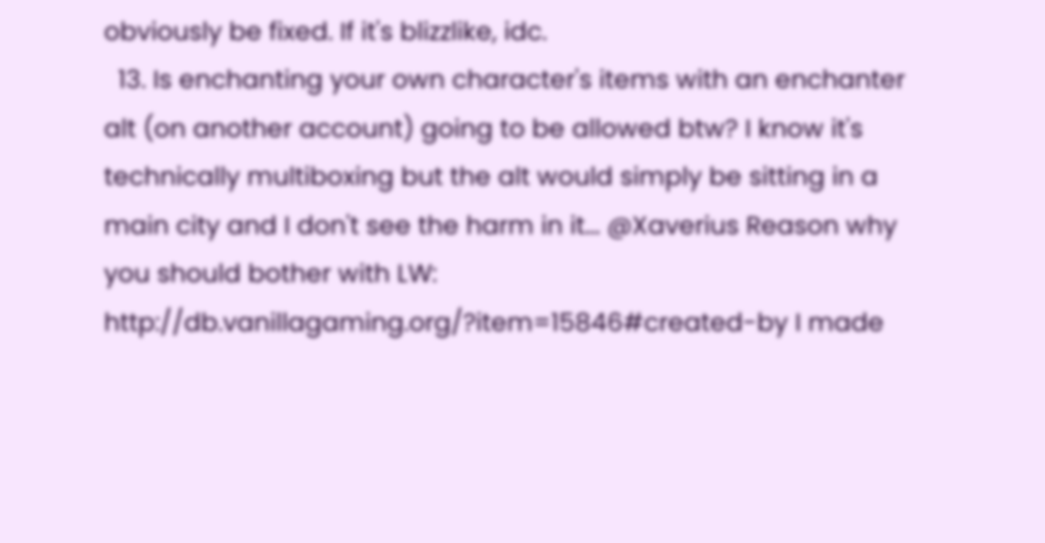obviously be fixed. If it's blizzlike, idc.
  13. Is enchanting your own character's items with an enchanter alt (on another account) going to be allowed btw? I know it's technically multiboxing but the alt would simply be sitting in a main city and I don't see the harm in it... @Xaverius Reason why you should bother with LW: http://db.vanillagaming.org/?item=15846#created-by I made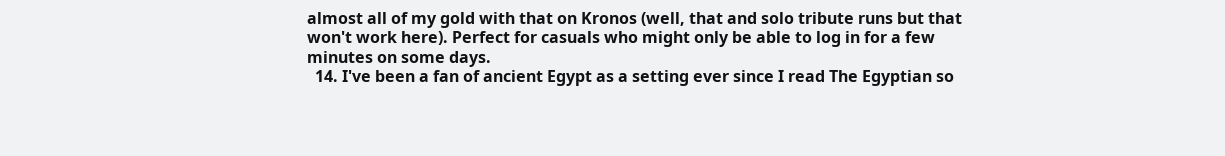almost all of my gold with that on Kronos (well, that and solo tribute runs but that won't work here). Perfect for casuals who might only be able to log in for a few minutes on some days.
  14. I've been a fan of ancient Egypt as a setting ever since I read The Egyptian so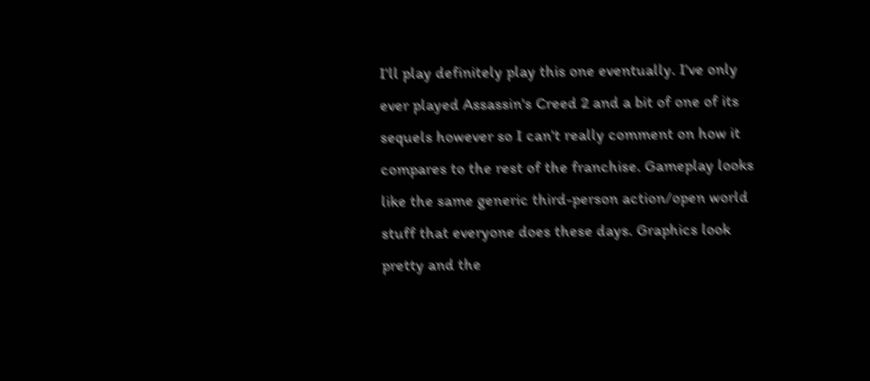I'll play definitely play this one eventually. I've only ever played Assassin's Creed 2 and a bit of one of its sequels however so I can't really comment on how it compares to the rest of the franchise. Gameplay looks like the same generic third-person action/open world stuff that everyone does these days. Graphics look pretty and the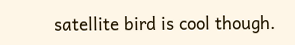satellite bird is cool though.